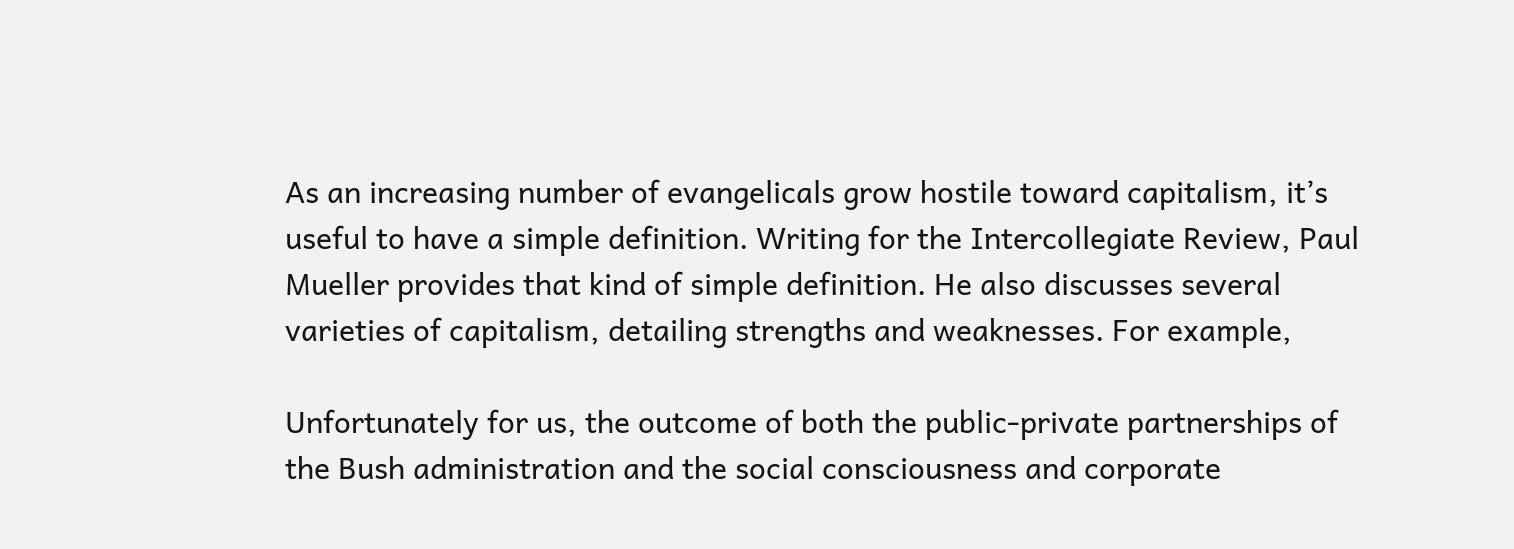As an increasing number of evangelicals grow hostile toward capitalism, it’s useful to have a simple definition. Writing for the Intercollegiate Review, Paul Mueller provides that kind of simple definition. He also discusses several varieties of capitalism, detailing strengths and weaknesses. For example,

Unfortunately for us, the outcome of both the public-private partnerships of the Bush administration and the social consciousness and corporate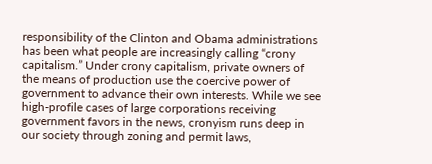responsibility of the Clinton and Obama administrations has been what people are increasingly calling “crony capitalism.” Under crony capitalism, private owners of the means of production use the coercive power of government to advance their own interests. While we see high-profile cases of large corporations receiving government favors in the news, cronyism runs deep in our society through zoning and permit laws,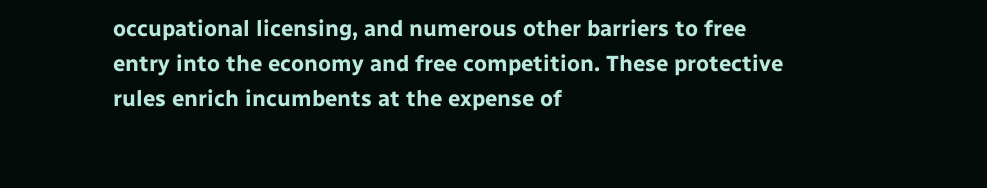occupational licensing, and numerous other barriers to free entry into the economy and free competition. These protective rules enrich incumbents at the expense of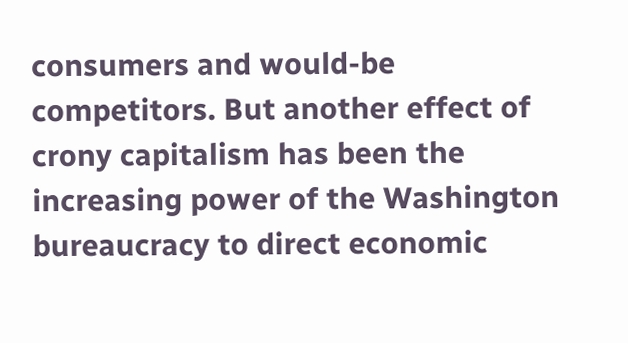consumers and would-be competitors. But another effect of crony capitalism has been the increasing power of the Washington bureaucracy to direct economic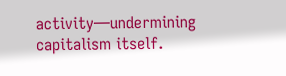activity—undermining capitalism itself.